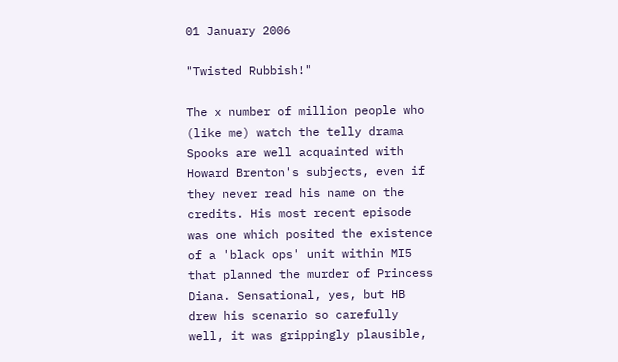01 January 2006

"Twisted Rubbish!"

The x number of million people who (like me) watch the telly drama Spooks are well acquainted with Howard Brenton's subjects, even if they never read his name on the credits. His most recent episode was one which posited the existence of a 'black ops' unit within MI5 that planned the murder of Princess Diana. Sensational, yes, but HB drew his scenario so carefully well, it was grippingly plausible,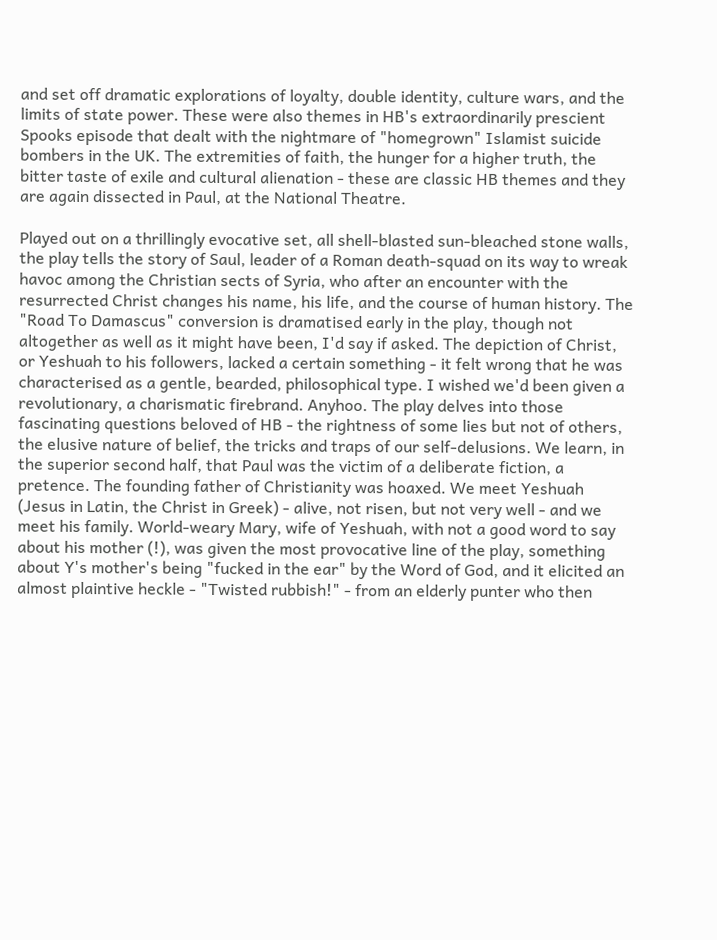and set off dramatic explorations of loyalty, double identity, culture wars, and the limits of state power. These were also themes in HB's extraordinarily prescient Spooks episode that dealt with the nightmare of "homegrown" Islamist suicide bombers in the UK. The extremities of faith, the hunger for a higher truth, the bitter taste of exile and cultural alienation - these are classic HB themes and they are again dissected in Paul, at the National Theatre.

Played out on a thrillingly evocative set, all shell-blasted sun-bleached stone walls, the play tells the story of Saul, leader of a Roman death-squad on its way to wreak havoc among the Christian sects of Syria, who after an encounter with the resurrected Christ changes his name, his life, and the course of human history. The "Road To Damascus" conversion is dramatised early in the play, though not altogether as well as it might have been, I'd say if asked. The depiction of Christ, or Yeshuah to his followers, lacked a certain something - it felt wrong that he was characterised as a gentle, bearded, philosophical type. I wished we'd been given a revolutionary, a charismatic firebrand. Anyhoo. The play delves into those fascinating questions beloved of HB - the rightness of some lies but not of others, the elusive nature of belief, the tricks and traps of our self-delusions. We learn, in the superior second half, that Paul was the victim of a deliberate fiction, a pretence. The founding father of Christianity was hoaxed. We meet Yeshuah (Jesus in Latin, the Christ in Greek) - alive, not risen, but not very well - and we meet his family. World-weary Mary, wife of Yeshuah, with not a good word to say about his mother (!), was given the most provocative line of the play, something about Y's mother's being "fucked in the ear" by the Word of God, and it elicited an almost plaintive heckle - "Twisted rubbish!" - from an elderly punter who then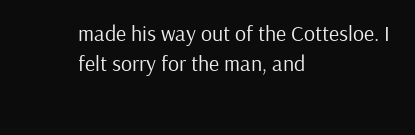made his way out of the Cottesloe. I felt sorry for the man, and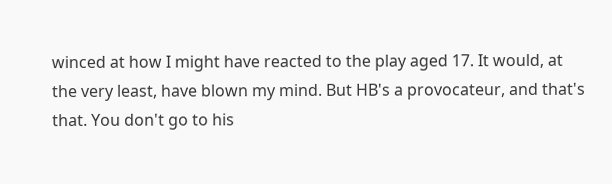winced at how I might have reacted to the play aged 17. It would, at the very least, have blown my mind. But HB's a provocateur, and that's that. You don't go to his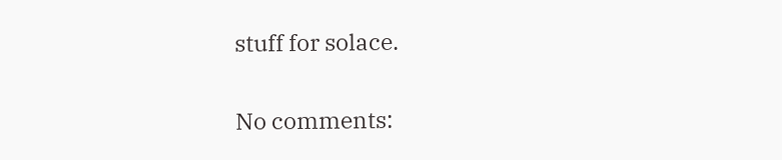stuff for solace.

No comments: